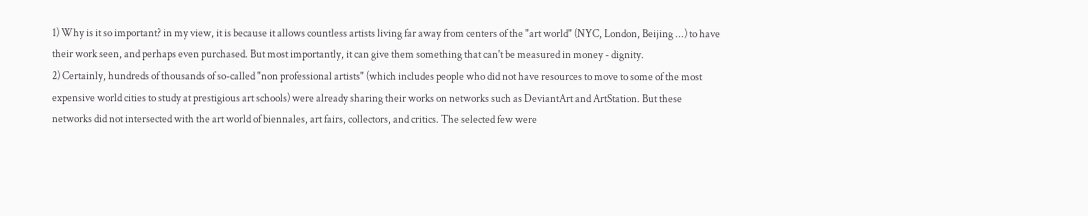1) Why is it so important? in my view, it is because it allows countless artists living far away from centers of the "art world" (NYC, London, Beijing ...) to have their work seen, and perhaps even purchased. But most importantly, it can give them something that can't be measured in money - dignity.
2) Certainly, hundreds of thousands of so-called "non professional artists" (which includes people who did not have resources to move to some of the most expensive world cities to study at prestigious art schools) were already sharing their works on networks such as DeviantArt and ArtStation. But these networks did not intersected with the art world of biennales, art fairs, collectors, and critics. The selected few were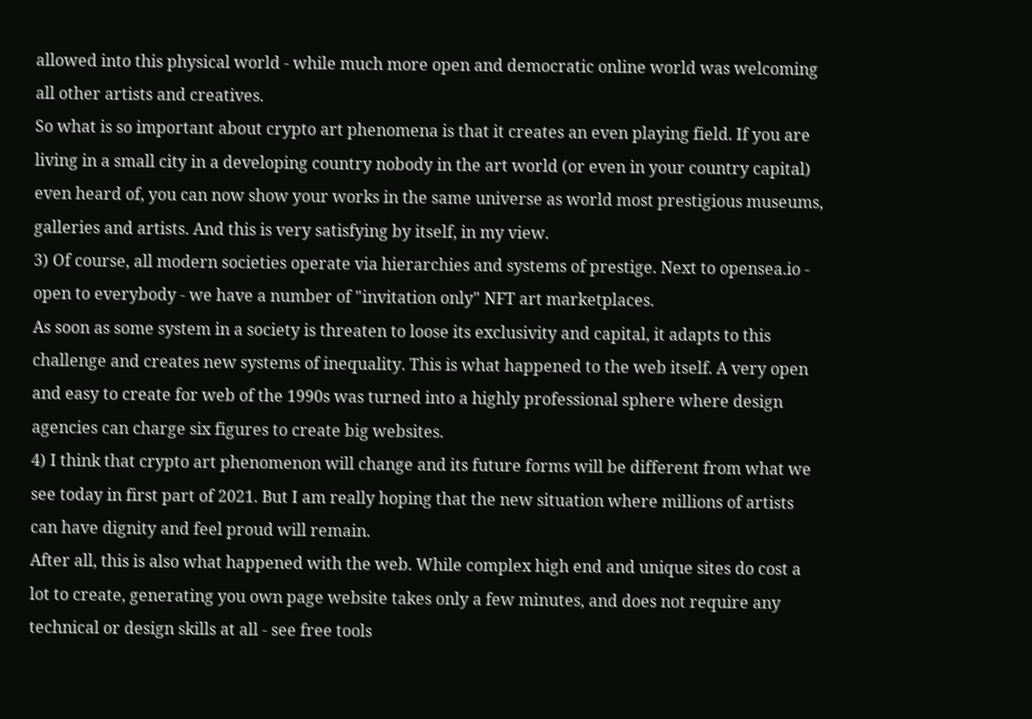allowed into this physical world - while much more open and democratic online world was welcoming all other artists and creatives.
So what is so important about crypto art phenomena is that it creates an even playing field. If you are living in a small city in a developing country nobody in the art world (or even in your country capital) even heard of, you can now show your works in the same universe as world most prestigious museums, galleries and artists. And this is very satisfying by itself, in my view.
3) Of course, all modern societies operate via hierarchies and systems of prestige. Next to opensea.io - open to everybody - we have a number of "invitation only" NFT art marketplaces.
As soon as some system in a society is threaten to loose its exclusivity and capital, it adapts to this challenge and creates new systems of inequality. This is what happened to the web itself. A very open and easy to create for web of the 1990s was turned into a highly professional sphere where design agencies can charge six figures to create big websites.
4) I think that crypto art phenomenon will change and its future forms will be different from what we see today in first part of 2021. But I am really hoping that the new situation where millions of artists can have dignity and feel proud will remain.
After all, this is also what happened with the web. While complex high end and unique sites do cost a lot to create, generating you own page website takes only a few minutes, and does not require any technical or design skills at all - see free tools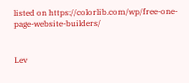listed on https://colorlib.com/wp/free-one-page-website-builders/


Lev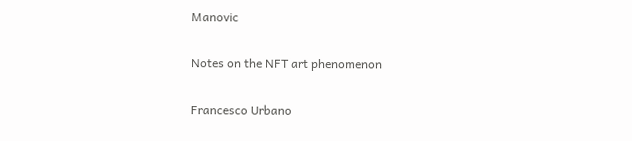Manovic

Notes on the NFT art phenomenon

Francesco Urbano